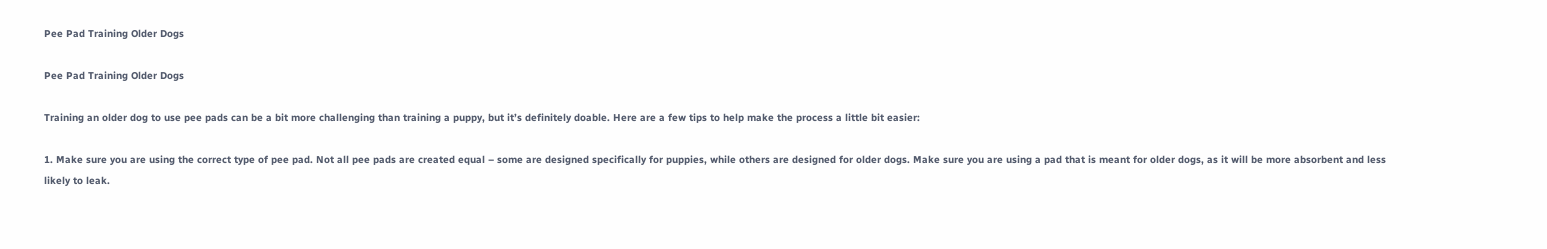Pee Pad Training Older Dogs

Pee Pad Training Older Dogs

Training an older dog to use pee pads can be a bit more challenging than training a puppy, but it’s definitely doable. Here are a few tips to help make the process a little bit easier:

1. Make sure you are using the correct type of pee pad. Not all pee pads are created equal – some are designed specifically for puppies, while others are designed for older dogs. Make sure you are using a pad that is meant for older dogs, as it will be more absorbent and less likely to leak.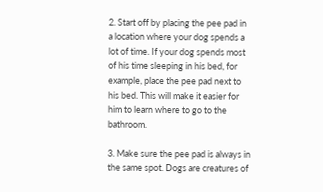2. Start off by placing the pee pad in a location where your dog spends a lot of time. If your dog spends most of his time sleeping in his bed, for example, place the pee pad next to his bed. This will make it easier for him to learn where to go to the bathroom.

3. Make sure the pee pad is always in the same spot. Dogs are creatures of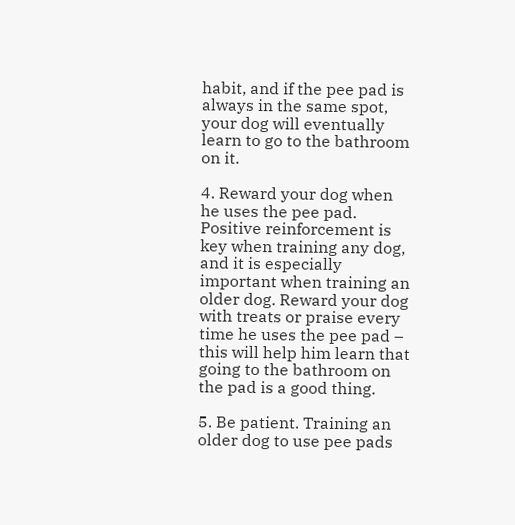habit, and if the pee pad is always in the same spot, your dog will eventually learn to go to the bathroom on it.

4. Reward your dog when he uses the pee pad. Positive reinforcement is key when training any dog, and it is especially important when training an older dog. Reward your dog with treats or praise every time he uses the pee pad – this will help him learn that going to the bathroom on the pad is a good thing.

5. Be patient. Training an older dog to use pee pads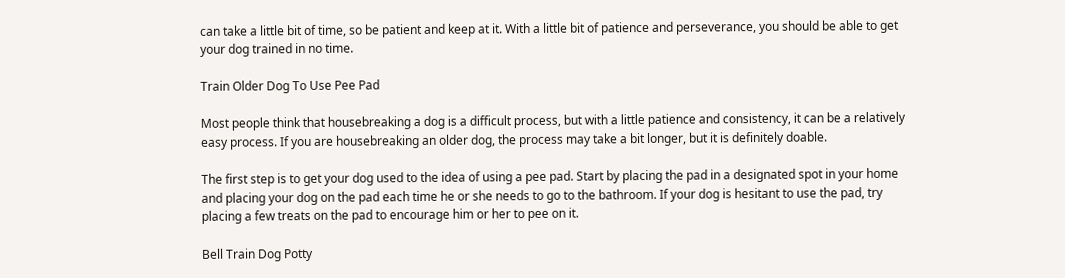can take a little bit of time, so be patient and keep at it. With a little bit of patience and perseverance, you should be able to get your dog trained in no time.

Train Older Dog To Use Pee Pad

Most people think that housebreaking a dog is a difficult process, but with a little patience and consistency, it can be a relatively easy process. If you are housebreaking an older dog, the process may take a bit longer, but it is definitely doable.

The first step is to get your dog used to the idea of using a pee pad. Start by placing the pad in a designated spot in your home and placing your dog on the pad each time he or she needs to go to the bathroom. If your dog is hesitant to use the pad, try placing a few treats on the pad to encourage him or her to pee on it.

Bell Train Dog Potty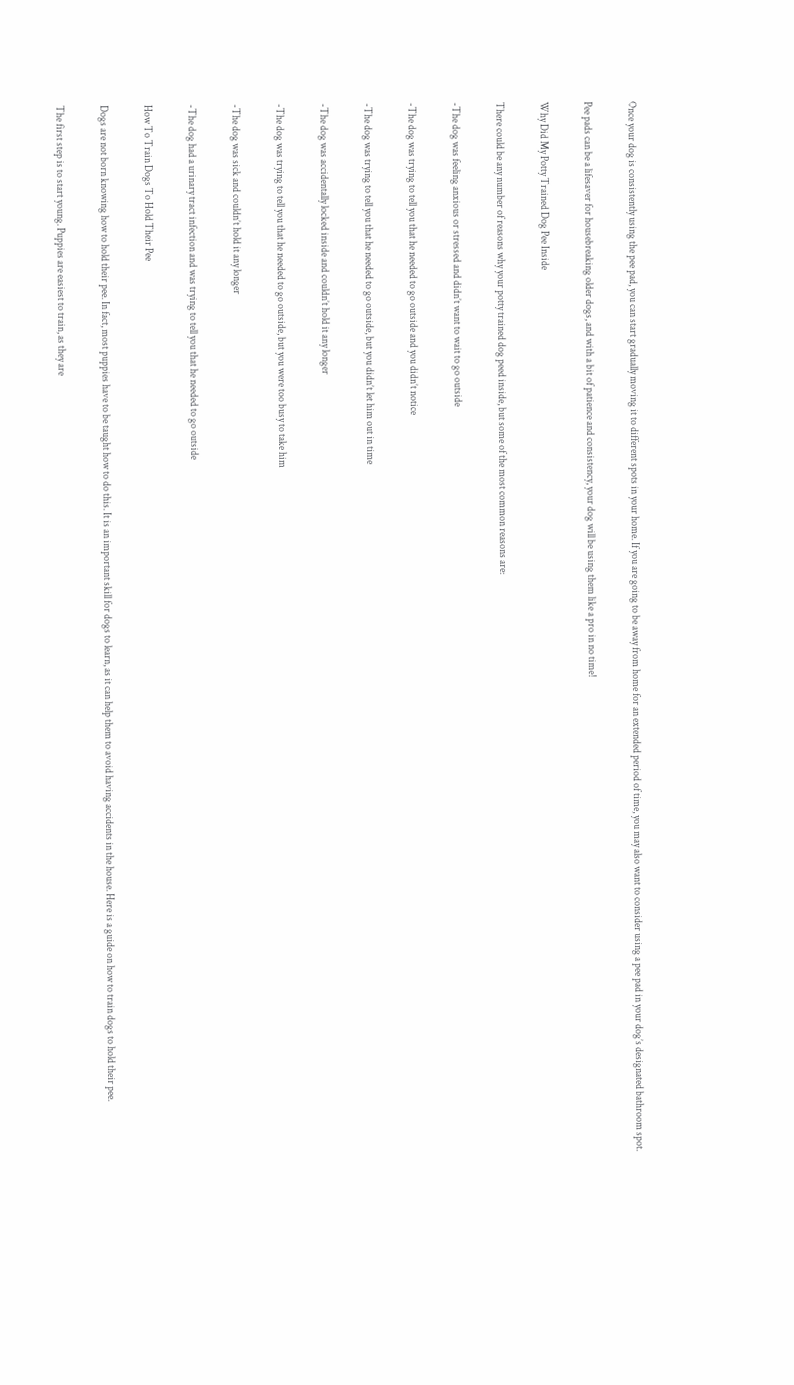Once your dog is consistently using the pee pad, you can start gradually moving it to different spots in your home. If you are going to be away from home for an extended period of time, you may also want to consider using a pee pad in your dog’s designated bathroom spot.

Pee pads can be a lifesaver for housebreaking older dogs, and with a bit of patience and consistency, your dog will be using them like a pro in no time!

Why Did My Potty Trained Dog Pee Inside

There could be any number of reasons why your potty trained dog peed inside, but some of the most common reasons are:

-The dog was feeling anxious or stressed and didn’t want to wait to go outside

-The dog was trying to tell you that he needed to go outside and you didn’t notice

-The dog was trying to tell you that he needed to go outside, but you didn’t let him out in time

-The dog was accidentally locked inside and couldn’t hold it any longer

-The dog was trying to tell you that he needed to go outside, but you were too busy to take him

-The dog was sick and couldn’t hold it any longer

-The dog had a urinary tract infection and was trying to tell you that he needed to go outside

How To Train Dogs To Hold Their Pee

Dogs are not born knowing how to hold their pee. In fact, most puppies have to be taught how to do this. It is an important skill for dogs to learn, as it can help them to avoid having accidents in the house. Here is a guide on how to train dogs to hold their pee.

The first step is to start young. Puppies are easiest to train, as they are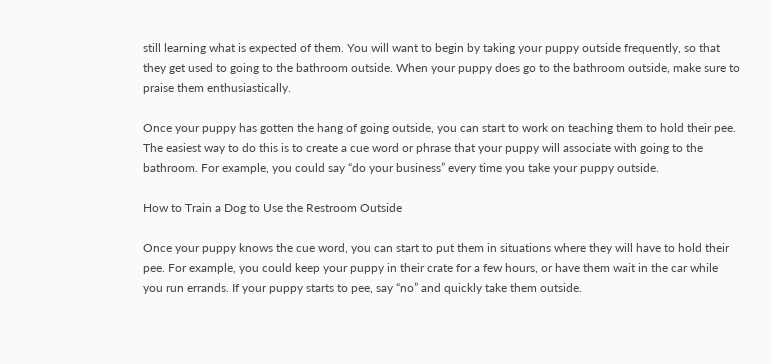still learning what is expected of them. You will want to begin by taking your puppy outside frequently, so that they get used to going to the bathroom outside. When your puppy does go to the bathroom outside, make sure to praise them enthusiastically.

Once your puppy has gotten the hang of going outside, you can start to work on teaching them to hold their pee. The easiest way to do this is to create a cue word or phrase that your puppy will associate with going to the bathroom. For example, you could say “do your business” every time you take your puppy outside.

How to Train a Dog to Use the Restroom Outside

Once your puppy knows the cue word, you can start to put them in situations where they will have to hold their pee. For example, you could keep your puppy in their crate for a few hours, or have them wait in the car while you run errands. If your puppy starts to pee, say “no” and quickly take them outside.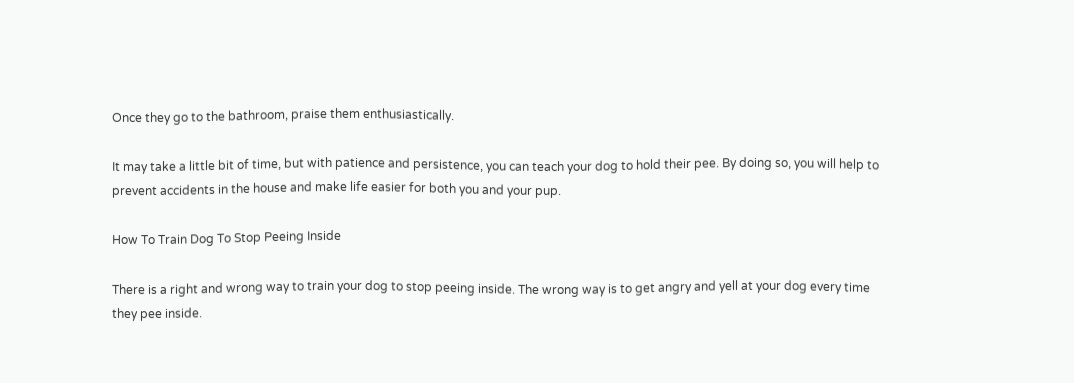Once they go to the bathroom, praise them enthusiastically.

It may take a little bit of time, but with patience and persistence, you can teach your dog to hold their pee. By doing so, you will help to prevent accidents in the house and make life easier for both you and your pup.

How To Train Dog To Stop Peeing Inside

There is a right and wrong way to train your dog to stop peeing inside. The wrong way is to get angry and yell at your dog every time they pee inside.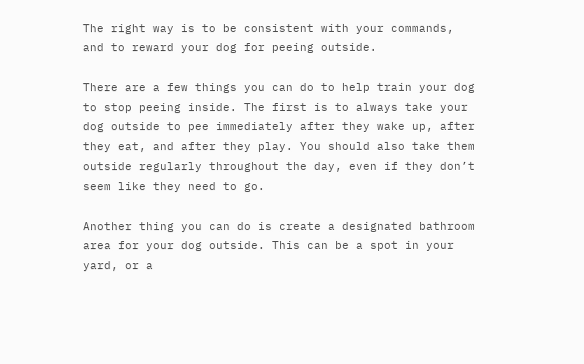The right way is to be consistent with your commands, and to reward your dog for peeing outside.

There are a few things you can do to help train your dog to stop peeing inside. The first is to always take your dog outside to pee immediately after they wake up, after they eat, and after they play. You should also take them outside regularly throughout the day, even if they don’t seem like they need to go.

Another thing you can do is create a designated bathroom area for your dog outside. This can be a spot in your yard, or a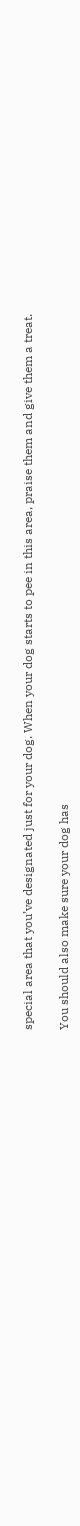special area that you’ve designated just for your dog. When your dog starts to pee in this area, praise them and give them a treat.

You should also make sure your dog has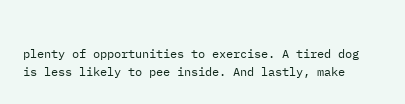plenty of opportunities to exercise. A tired dog is less likely to pee inside. And lastly, make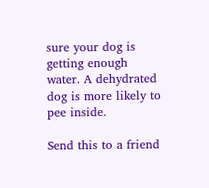sure your dog is getting enough water. A dehydrated dog is more likely to pee inside.

Send this to a friend